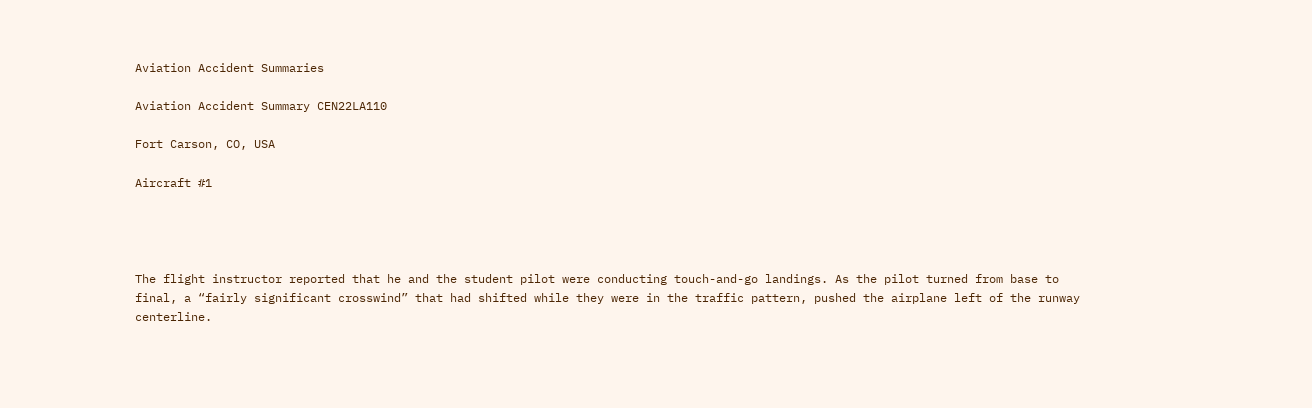Aviation Accident Summaries

Aviation Accident Summary CEN22LA110

Fort Carson, CO, USA

Aircraft #1




The flight instructor reported that he and the student pilot were conducting touch-and-go landings. As the pilot turned from base to final, a “fairly significant crosswind” that had shifted while they were in the traffic pattern, pushed the airplane left of the runway centerline.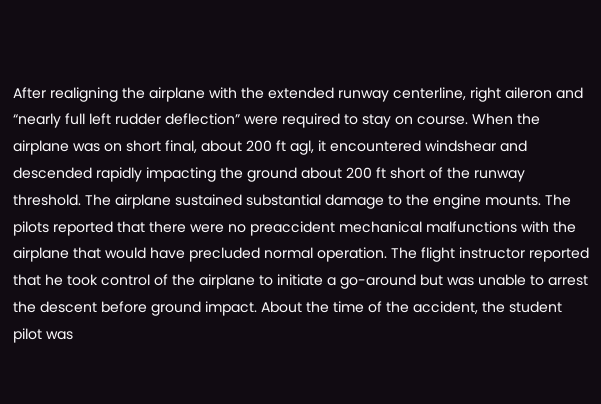After realigning the airplane with the extended runway centerline, right aileron and “nearly full left rudder deflection” were required to stay on course. When the airplane was on short final, about 200 ft agl, it encountered windshear and descended rapidly impacting the ground about 200 ft short of the runway threshold. The airplane sustained substantial damage to the engine mounts. The pilots reported that there were no preaccident mechanical malfunctions with the airplane that would have precluded normal operation. The flight instructor reported that he took control of the airplane to initiate a go-around but was unable to arrest the descent before ground impact. About the time of the accident, the student pilot was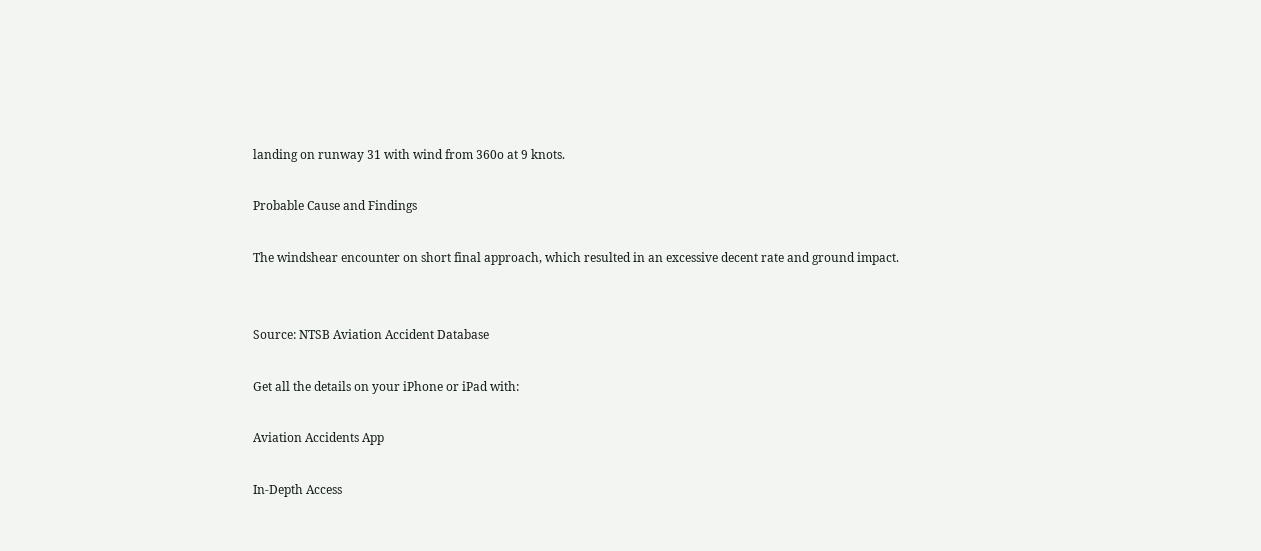landing on runway 31 with wind from 360o at 9 knots.

Probable Cause and Findings

The windshear encounter on short final approach, which resulted in an excessive decent rate and ground impact.


Source: NTSB Aviation Accident Database

Get all the details on your iPhone or iPad with:

Aviation Accidents App

In-Depth Access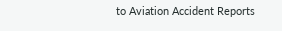to Aviation Accident Reports